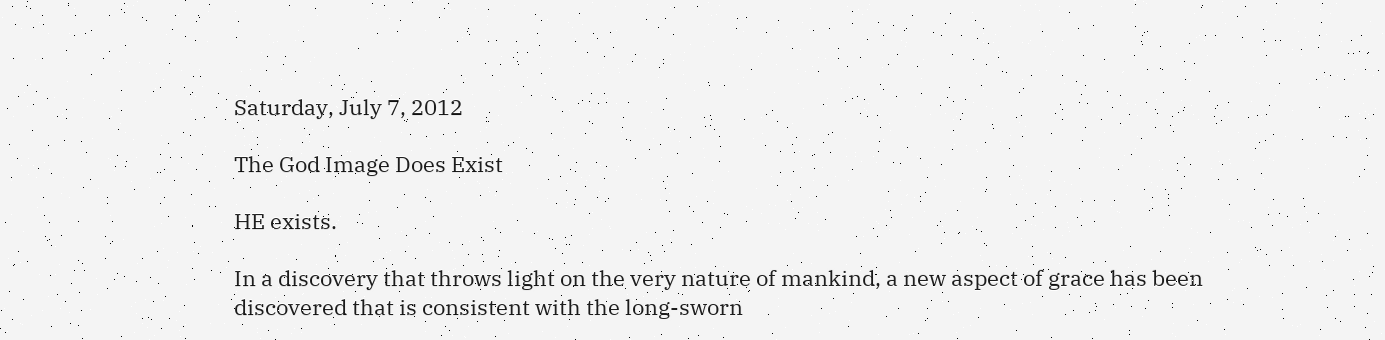Saturday, July 7, 2012

The God Image Does Exist

HE exists.

In a discovery that throws light on the very nature of mankind, a new aspect of grace has been discovered that is consistent with the long-sworn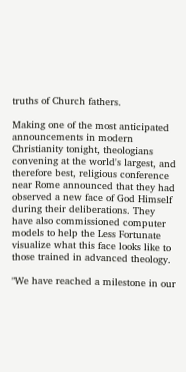truths of Church fathers.

Making one of the most anticipated announcements in modern Christianity tonight, theologians convening at the world's largest, and therefore best, religious conference near Rome announced that they had observed a new face of God Himself during their deliberations. They have also commissioned computer models to help the Less Fortunate visualize what this face looks like to those trained in advanced theology.

"We have reached a milestone in our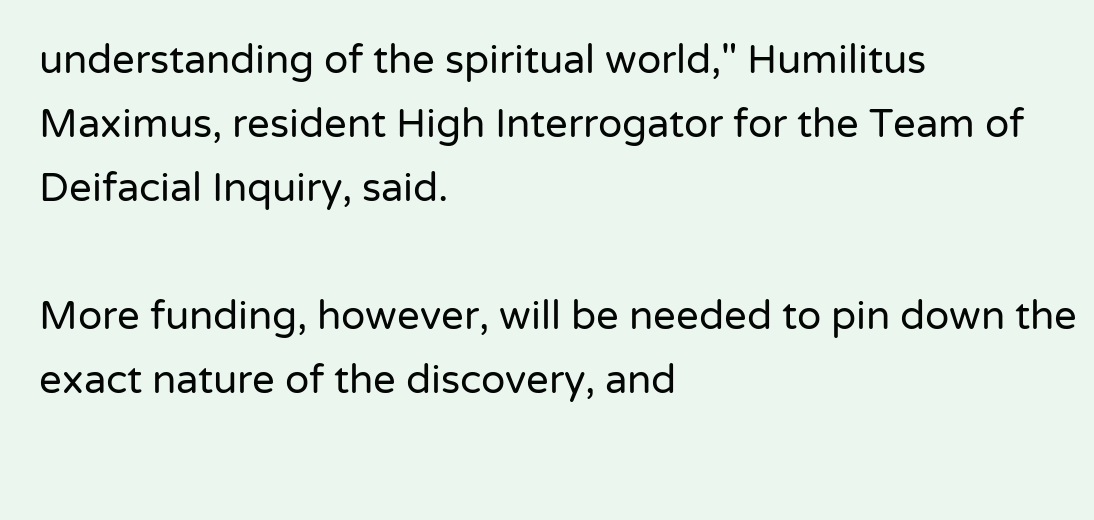understanding of the spiritual world," Humilitus Maximus, resident High Interrogator for the Team of Deifacial Inquiry, said.

More funding, however, will be needed to pin down the exact nature of the discovery, and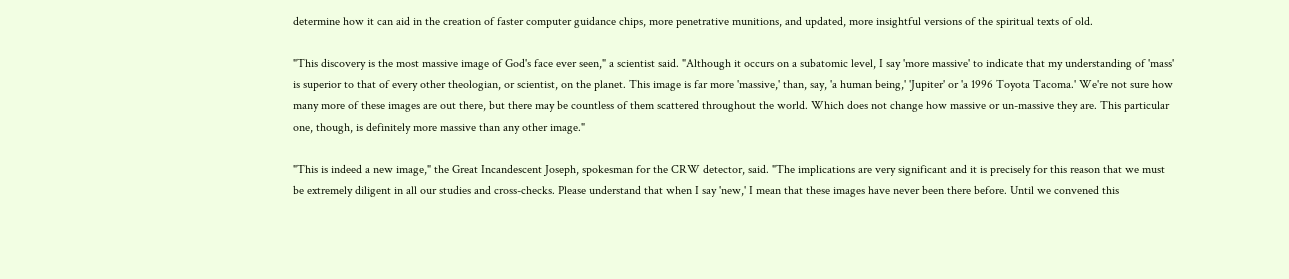determine how it can aid in the creation of faster computer guidance chips, more penetrative munitions, and updated, more insightful versions of the spiritual texts of old.

"This discovery is the most massive image of God's face ever seen," a scientist said. "Although it occurs on a subatomic level, I say 'more massive' to indicate that my understanding of 'mass' is superior to that of every other theologian, or scientist, on the planet. This image is far more 'massive,' than, say, 'a human being,' 'Jupiter' or 'a 1996 Toyota Tacoma.' We're not sure how many more of these images are out there, but there may be countless of them scattered throughout the world. Which does not change how massive or un-massive they are. This particular one, though, is definitely more massive than any other image."

"This is indeed a new image," the Great Incandescent Joseph, spokesman for the CRW detector, said. "The implications are very significant and it is precisely for this reason that we must be extremely diligent in all our studies and cross-checks. Please understand that when I say 'new,' I mean that these images have never been there before. Until we convened this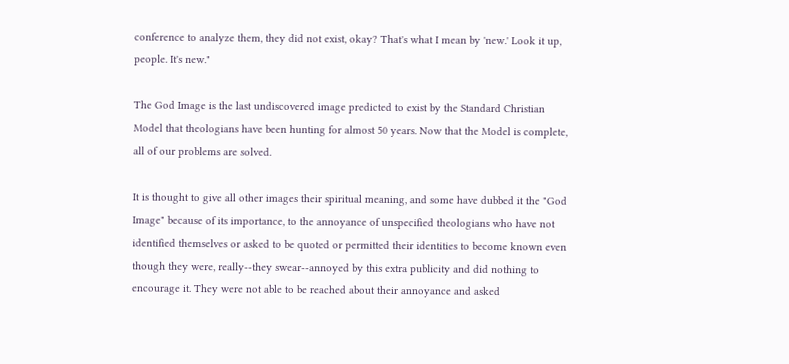conference to analyze them, they did not exist, okay? That's what I mean by 'new.' Look it up, people. It's new."

The God Image is the last undiscovered image predicted to exist by the Standard Christian Model that theologians have been hunting for almost 50 years. Now that the Model is complete, all of our problems are solved.

It is thought to give all other images their spiritual meaning, and some have dubbed it the "God Image" because of its importance, to the annoyance of unspecified theologians who have not identified themselves or asked to be quoted or permitted their identities to become known even though they were, really--they swear--annoyed by this extra publicity and did nothing to encourage it. They were not able to be reached about their annoyance and asked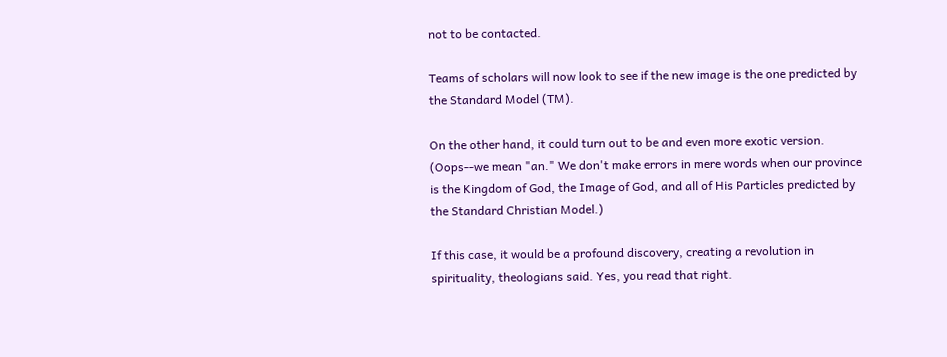not to be contacted.

Teams of scholars will now look to see if the new image is the one predicted by the Standard Model (TM).

On the other hand, it could turn out to be and even more exotic version. (Oops--we mean "an." We don't make errors in mere words when our province is the Kingdom of God, the Image of God, and all of His Particles predicted by the Standard Christian Model.)

If this case, it would be a profound discovery, creating a revolution in spirituality, theologians said. Yes, you read that right.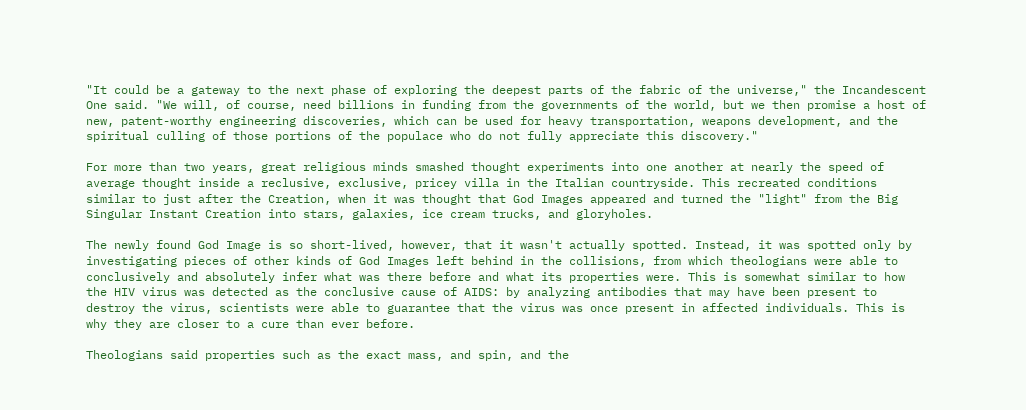"It could be a gateway to the next phase of exploring the deepest parts of the fabric of the universe," the Incandescent One said. "We will, of course, need billions in funding from the governments of the world, but we then promise a host of new, patent-worthy engineering discoveries, which can be used for heavy transportation, weapons development, and the spiritual culling of those portions of the populace who do not fully appreciate this discovery."

For more than two years, great religious minds smashed thought experiments into one another at nearly the speed of average thought inside a reclusive, exclusive, pricey villa in the Italian countryside. This recreated conditions similar to just after the Creation, when it was thought that God Images appeared and turned the "light" from the Big Singular Instant Creation into stars, galaxies, ice cream trucks, and gloryholes.

The newly found God Image is so short-lived, however, that it wasn't actually spotted. Instead, it was spotted only by investigating pieces of other kinds of God Images left behind in the collisions, from which theologians were able to conclusively and absolutely infer what was there before and what its properties were. This is somewhat similar to how the HIV virus was detected as the conclusive cause of AIDS: by analyzing antibodies that may have been present to destroy the virus, scientists were able to guarantee that the virus was once present in affected individuals. This is why they are closer to a cure than ever before.

Theologians said properties such as the exact mass, and spin, and the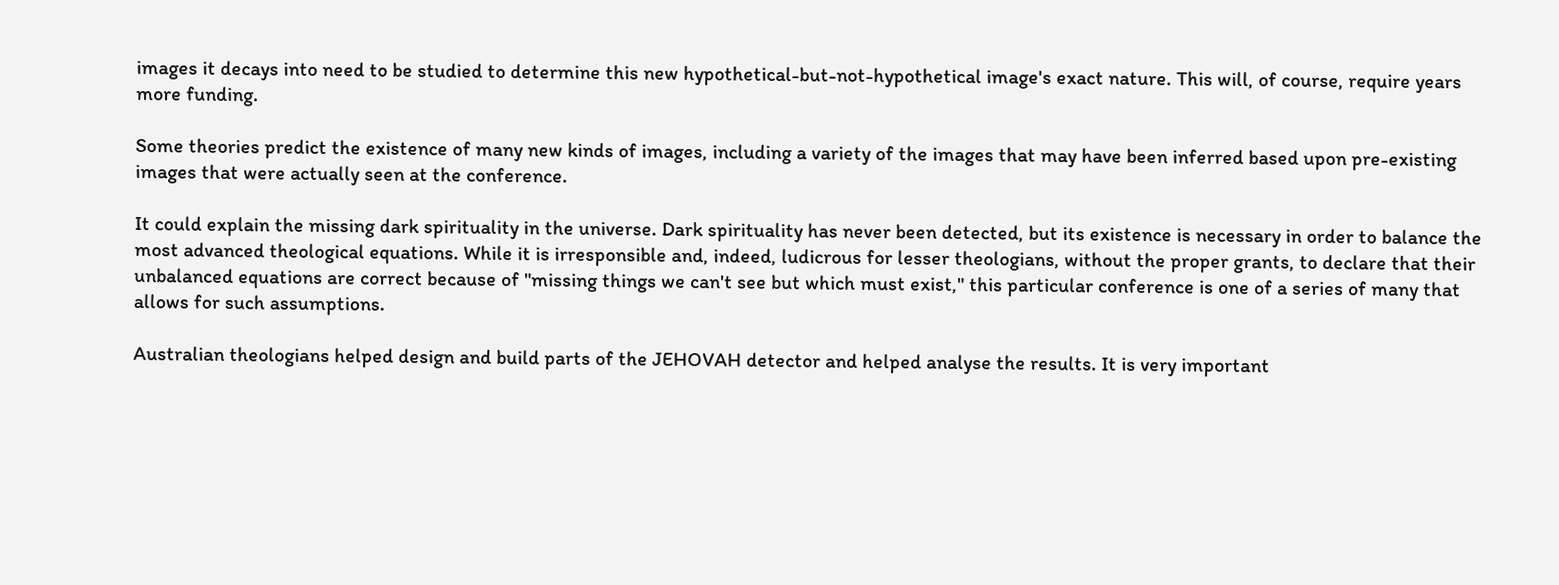images it decays into need to be studied to determine this new hypothetical-but-not-hypothetical image's exact nature. This will, of course, require years more funding.

Some theories predict the existence of many new kinds of images, including a variety of the images that may have been inferred based upon pre-existing images that were actually seen at the conference.

It could explain the missing dark spirituality in the universe. Dark spirituality has never been detected, but its existence is necessary in order to balance the most advanced theological equations. While it is irresponsible and, indeed, ludicrous for lesser theologians, without the proper grants, to declare that their unbalanced equations are correct because of "missing things we can't see but which must exist," this particular conference is one of a series of many that allows for such assumptions.

Australian theologians helped design and build parts of the JEHOVAH detector and helped analyse the results. It is very important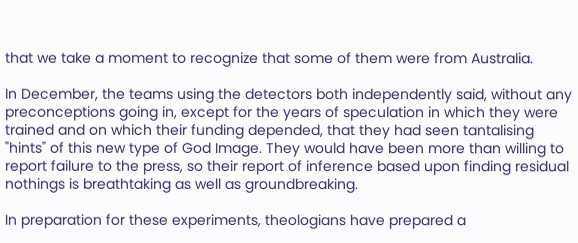that we take a moment to recognize that some of them were from Australia.

In December, the teams using the detectors both independently said, without any preconceptions going in, except for the years of speculation in which they were trained and on which their funding depended, that they had seen tantalising "hints" of this new type of God Image. They would have been more than willing to report failure to the press, so their report of inference based upon finding residual nothings is breathtaking as well as groundbreaking.

In preparation for these experiments, theologians have prepared a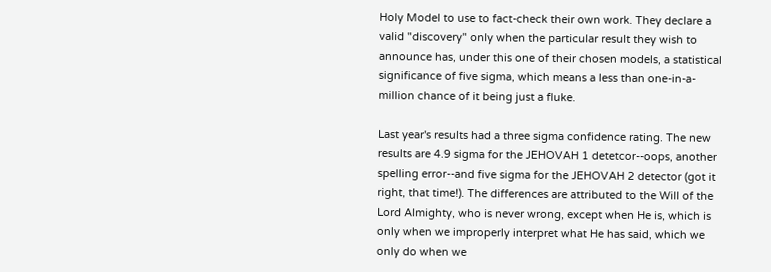Holy Model to use to fact-check their own work. They declare a valid "discovery" only when the particular result they wish to announce has, under this one of their chosen models, a statistical significance of five sigma, which means a less than one-in-a-million chance of it being just a fluke.

Last year's results had a three sigma confidence rating. The new results are 4.9 sigma for the JEHOVAH 1 detetcor--oops, another spelling error--and five sigma for the JEHOVAH 2 detector (got it right, that time!). The differences are attributed to the Will of the Lord Almighty, who is never wrong, except when He is, which is only when we improperly interpret what He has said, which we only do when we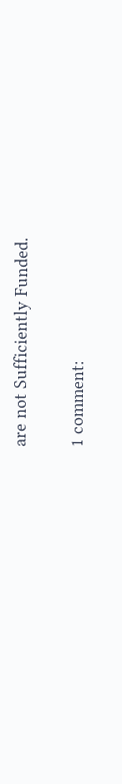are not Sufficiently Funded.

1 comment: